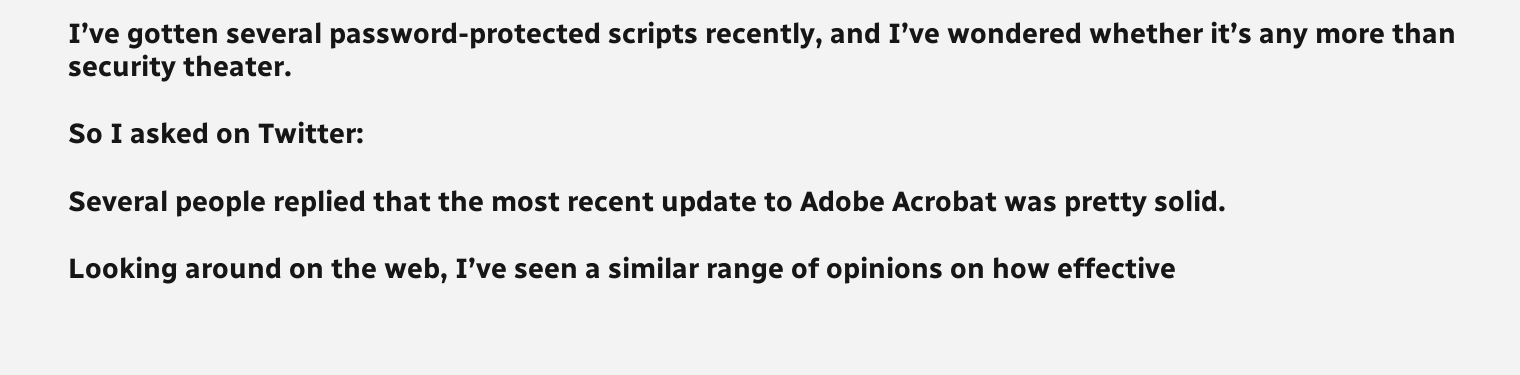I’ve gotten several password-protected scripts recently, and I’ve wondered whether it’s any more than security theater.

So I asked on Twitter:

Several people replied that the most recent update to Adobe Acrobat was pretty solid.

Looking around on the web, I’ve seen a similar range of opinions on how effective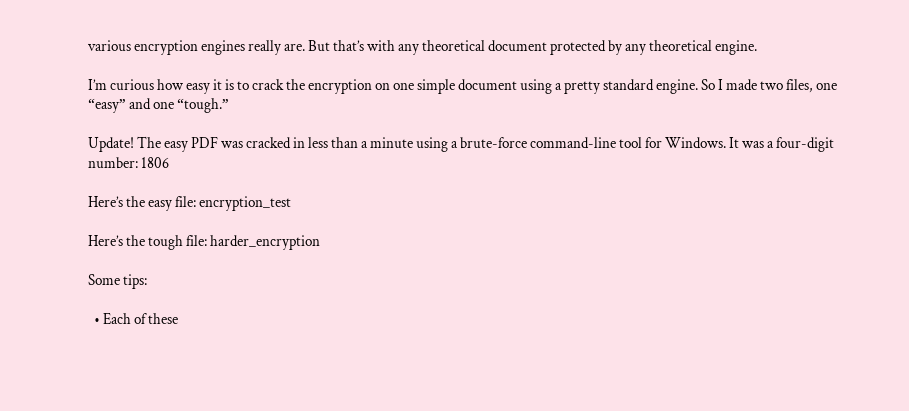various encryption engines really are. But that’s with any theoretical document protected by any theoretical engine.

I’m curious how easy it is to crack the encryption on one simple document using a pretty standard engine. So I made two files, one “easy” and one “tough.”

Update! The easy PDF was cracked in less than a minute using a brute-force command-line tool for Windows. It was a four-digit number: 1806

Here’s the easy file: encryption_test

Here’s the tough file: harder_encryption

Some tips:

  • Each of these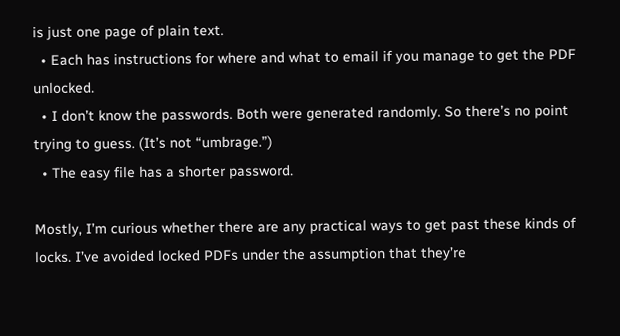is just one page of plain text.
  • Each has instructions for where and what to email if you manage to get the PDF unlocked.
  • I don’t know the passwords. Both were generated randomly. So there’s no point trying to guess. (It’s not “umbrage.”)
  • The easy file has a shorter password.

Mostly, I’m curious whether there are any practical ways to get past these kinds of locks. I’ve avoided locked PDFs under the assumption that they’re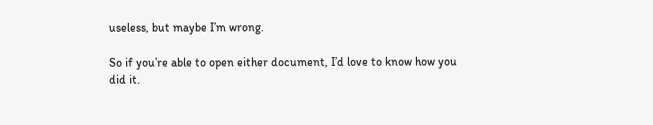useless, but maybe I’m wrong.

So if you’re able to open either document, I’d love to know how you did it.